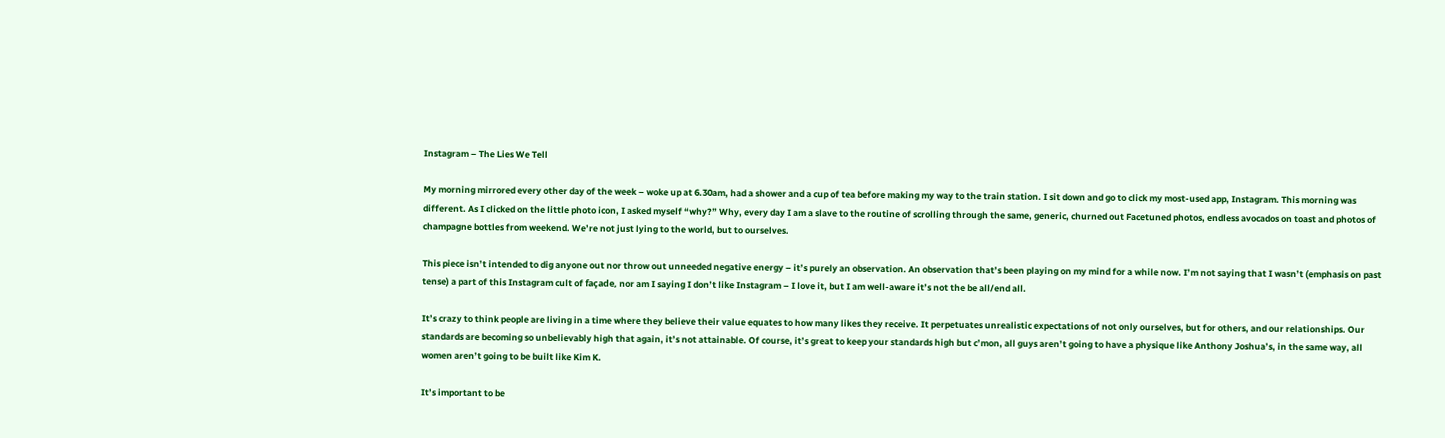Instagram – The Lies We Tell

My morning mirrored every other day of the week – woke up at 6.30am, had a shower and a cup of tea before making my way to the train station. I sit down and go to click my most-used app, Instagram. This morning was different. As I clicked on the little photo icon, I asked myself “why?” Why, every day I am a slave to the routine of scrolling through the same, generic, churned out Facetuned photos, endless avocados on toast and photos of champagne bottles from weekend. We’re not just lying to the world, but to ourselves.

This piece isn’t intended to dig anyone out nor throw out unneeded negative energy – it’s purely an observation. An observation that’s been playing on my mind for a while now. I’m not saying that I wasn’t (emphasis on past tense) a part of this Instagram cult of façade, nor am I saying I don’t like Instagram – I love it, but I am well-aware it’s not the be all/end all.

It’s crazy to think people are living in a time where they believe their value equates to how many likes they receive. It perpetuates unrealistic expectations of not only ourselves, but for others, and our relationships. Our standards are becoming so unbelievably high that again, it’s not attainable. Of course, it’s great to keep your standards high but c’mon, all guys aren’t going to have a physique like Anthony Joshua’s, in the same way, all women aren’t going to be built like Kim K.

It’s important to be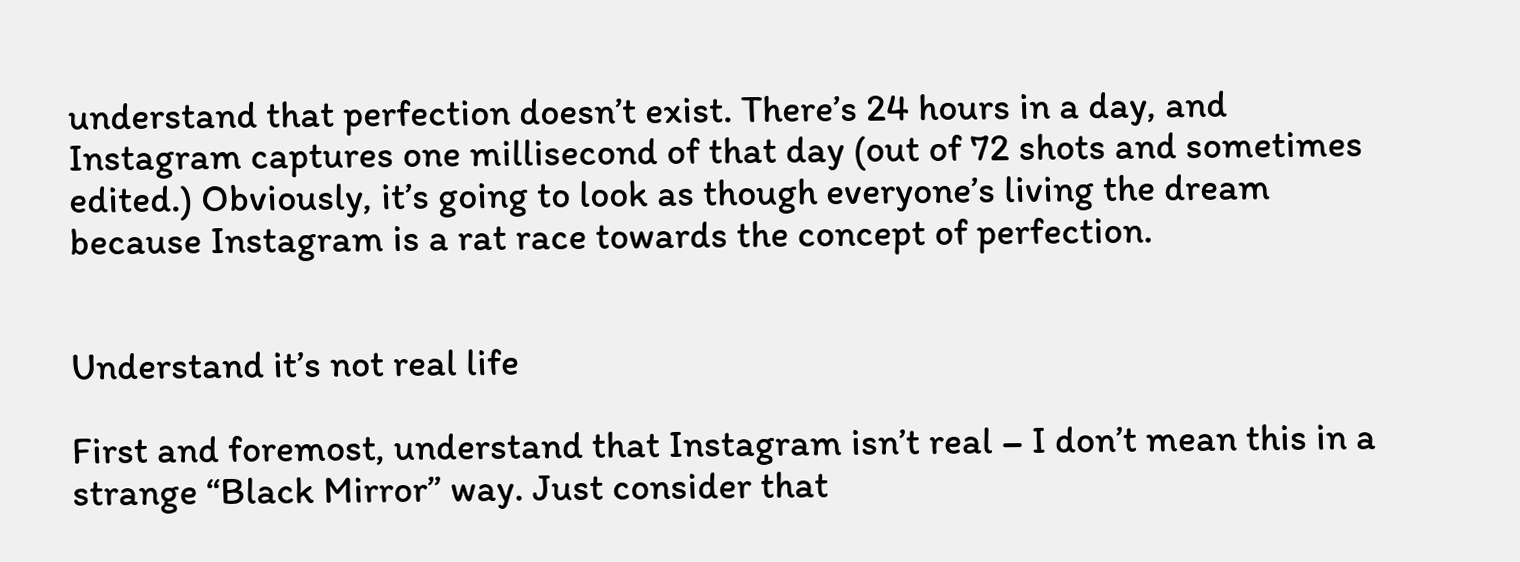understand that perfection doesn’t exist. There’s 24 hours in a day, and Instagram captures one millisecond of that day (out of 72 shots and sometimes edited.) Obviously, it’s going to look as though everyone’s living the dream because Instagram is a rat race towards the concept of perfection.


Understand it’s not real life

First and foremost, understand that Instagram isn’t real – I don’t mean this in a strange “Black Mirror” way. Just consider that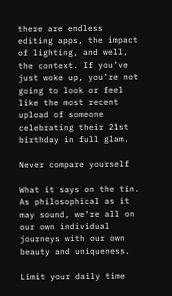there are endless editing apps, the impact of lighting, and well, the context. If you’ve just woke up, you’re not going to look or feel like the most recent upload of someone celebrating their 21st birthday in full glam.

Never compare yourself

What it says on the tin. As philosophical as it may sound, we’re all on our own individual journeys with our own beauty and uniqueness.

Limit your daily time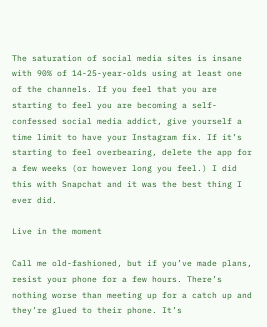The saturation of social media sites is insane with 90% of 14-25-year-olds using at least one of the channels. If you feel that you are starting to feel you are becoming a self-confessed social media addict, give yourself a time limit to have your Instagram fix. If it’s starting to feel overbearing, delete the app for a few weeks (or however long you feel.) I did this with Snapchat and it was the best thing I ever did.

Live in the moment

Call me old-fashioned, but if you’ve made plans, resist your phone for a few hours. There’s nothing worse than meeting up for a catch up and they’re glued to their phone. It’s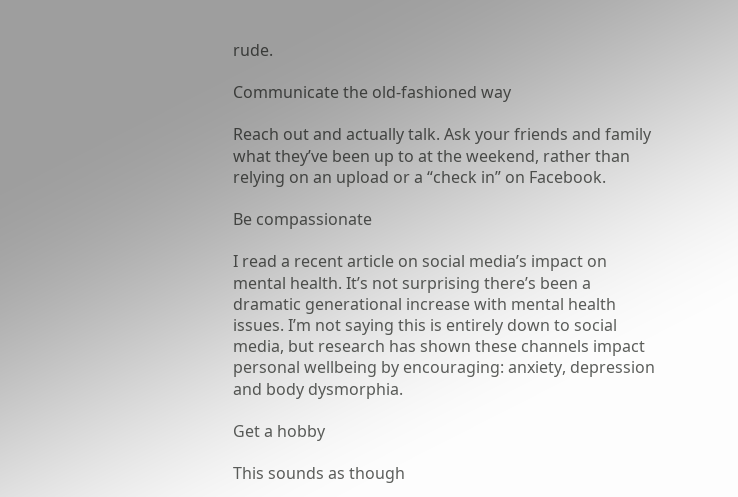rude.

Communicate the old-fashioned way

Reach out and actually talk. Ask your friends and family what they’ve been up to at the weekend, rather than relying on an upload or a “check in” on Facebook.

Be compassionate

I read a recent article on social media’s impact on mental health. It’s not surprising there’s been a dramatic generational increase with mental health issues. I’m not saying this is entirely down to social media, but research has shown these channels impact personal wellbeing by encouraging: anxiety, depression and body dysmorphia.

Get a hobby

This sounds as though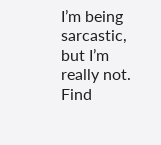I’m being sarcastic, but I’m really not. Find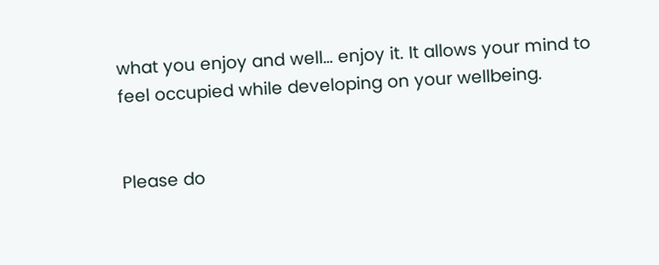what you enjoy and well… enjoy it. It allows your mind to feel occupied while developing on your wellbeing.


Please do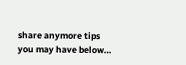share anymore tips you may have below…